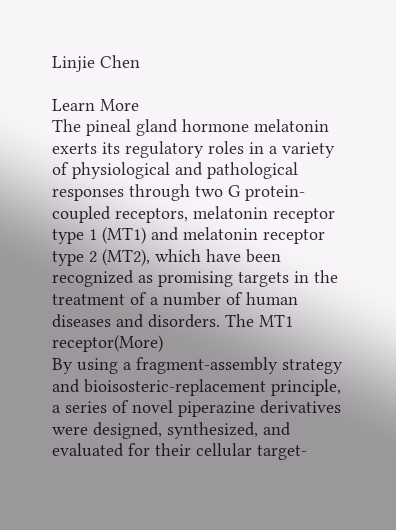Linjie Chen

Learn More
The pineal gland hormone melatonin exerts its regulatory roles in a variety of physiological and pathological responses through two G protein-coupled receptors, melatonin receptor type 1 (MT1) and melatonin receptor type 2 (MT2), which have been recognized as promising targets in the treatment of a number of human diseases and disorders. The MT1 receptor(More)
By using a fragment-assembly strategy and bioisosteric-replacement principle, a series of novel piperazine derivatives were designed, synthesized, and evaluated for their cellular target-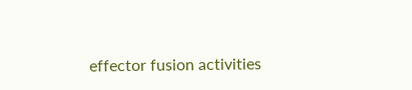effector fusion activities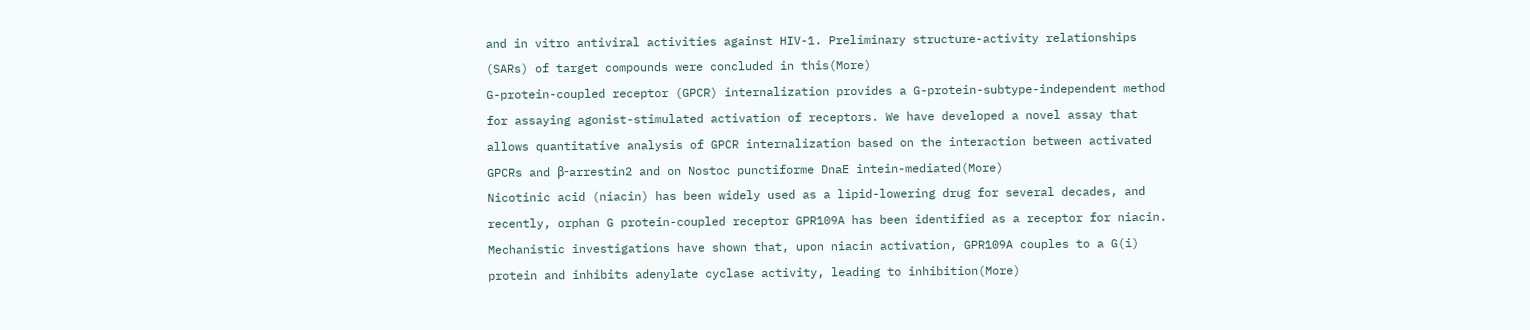and in vitro antiviral activities against HIV-1. Preliminary structure-activity relationships (SARs) of target compounds were concluded in this(More)
G-protein-coupled receptor (GPCR) internalization provides a G-protein-subtype-independent method for assaying agonist-stimulated activation of receptors. We have developed a novel assay that allows quantitative analysis of GPCR internalization based on the interaction between activated GPCRs and β-arrestin2 and on Nostoc punctiforme DnaE intein-mediated(More)
Nicotinic acid (niacin) has been widely used as a lipid-lowering drug for several decades, and recently, orphan G protein-coupled receptor GPR109A has been identified as a receptor for niacin. Mechanistic investigations have shown that, upon niacin activation, GPR109A couples to a G(i) protein and inhibits adenylate cyclase activity, leading to inhibition(More)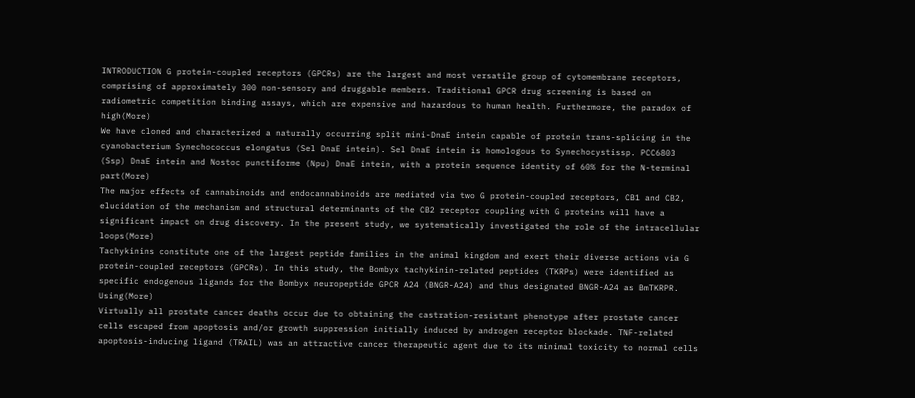INTRODUCTION G protein-coupled receptors (GPCRs) are the largest and most versatile group of cytomembrane receptors, comprising of approximately 300 non-sensory and druggable members. Traditional GPCR drug screening is based on radiometric competition binding assays, which are expensive and hazardous to human health. Furthermore, the paradox of high(More)
We have cloned and characterized a naturally occurring split mini-DnaE intein capable of protein trans-splicing in the cyanobacterium Synechococcus elongatus (Sel DnaE intein). Sel DnaE intein is homologous to Synechocystissp. PCC6803 (Ssp) DnaE intein and Nostoc punctiforme (Npu) DnaE intein, with a protein sequence identity of 60% for the N-terminal part(More)
The major effects of cannabinoids and endocannabinoids are mediated via two G protein-coupled receptors, CB1 and CB2, elucidation of the mechanism and structural determinants of the CB2 receptor coupling with G proteins will have a significant impact on drug discovery. In the present study, we systematically investigated the role of the intracellular loops(More)
Tachykinins constitute one of the largest peptide families in the animal kingdom and exert their diverse actions via G protein-coupled receptors (GPCRs). In this study, the Bombyx tachykinin-related peptides (TKRPs) were identified as specific endogenous ligands for the Bombyx neuropeptide GPCR A24 (BNGR-A24) and thus designated BNGR-A24 as BmTKRPR. Using(More)
Virtually all prostate cancer deaths occur due to obtaining the castration-resistant phenotype after prostate cancer cells escaped from apoptosis and/or growth suppression initially induced by androgen receptor blockade. TNF-related apoptosis-inducing ligand (TRAIL) was an attractive cancer therapeutic agent due to its minimal toxicity to normal cells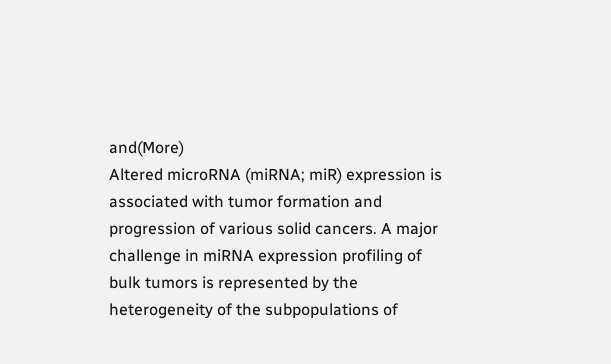and(More)
Altered microRNA (miRNA; miR) expression is associated with tumor formation and progression of various solid cancers. A major challenge in miRNA expression profiling of bulk tumors is represented by the heterogeneity of the subpopulations of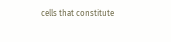cells that constitute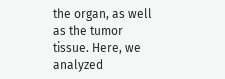the organ, as well as the tumor tissue. Here, we analyzed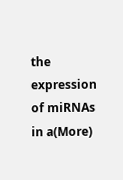the expression of miRNAs in a(More)